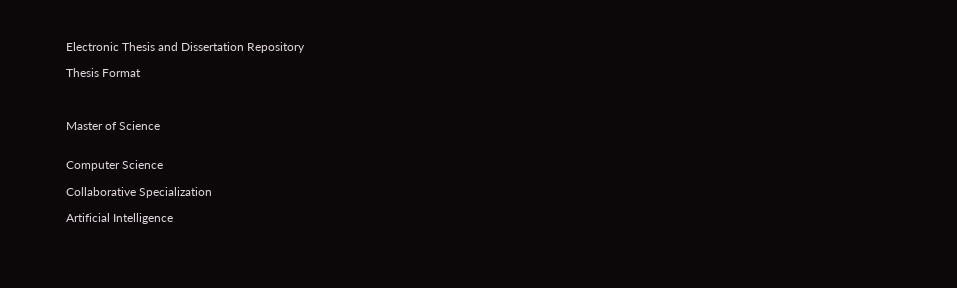Electronic Thesis and Dissertation Repository

Thesis Format



Master of Science


Computer Science

Collaborative Specialization

Artificial Intelligence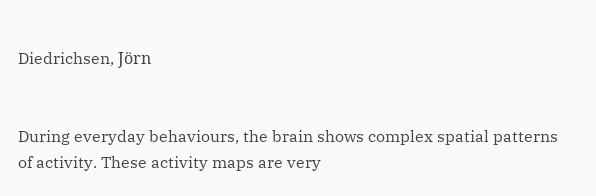Diedrichsen, Jörn


During everyday behaviours, the brain shows complex spatial patterns of activity. These activity maps are very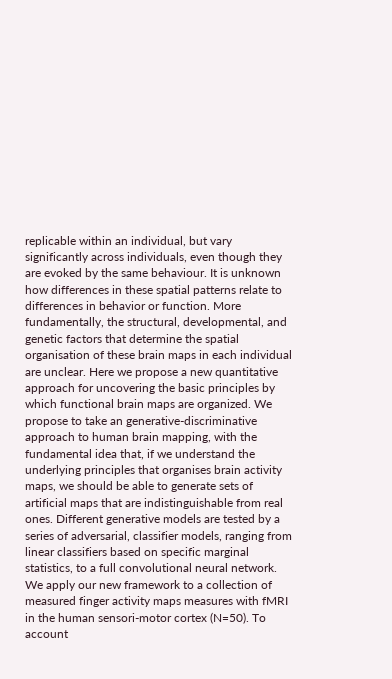replicable within an individual, but vary significantly across individuals, even though they are evoked by the same behaviour. It is unknown how differences in these spatial patterns relate to differences in behavior or function. More fundamentally, the structural, developmental, and genetic factors that determine the spatial organisation of these brain maps in each individual are unclear. Here we propose a new quantitative approach for uncovering the basic principles by which functional brain maps are organized. We propose to take an generative-discriminative approach to human brain mapping, with the fundamental idea that, if we understand the underlying principles that organises brain activity maps, we should be able to generate sets of artificial maps that are indistinguishable from real ones. Different generative models are tested by a series of adversarial, classifier models, ranging from linear classifiers based on specific marginal statistics, to a full convolutional neural network. We apply our new framework to a collection of measured finger activity maps measures with fMRI in the human sensori-motor cortex (N=50). To account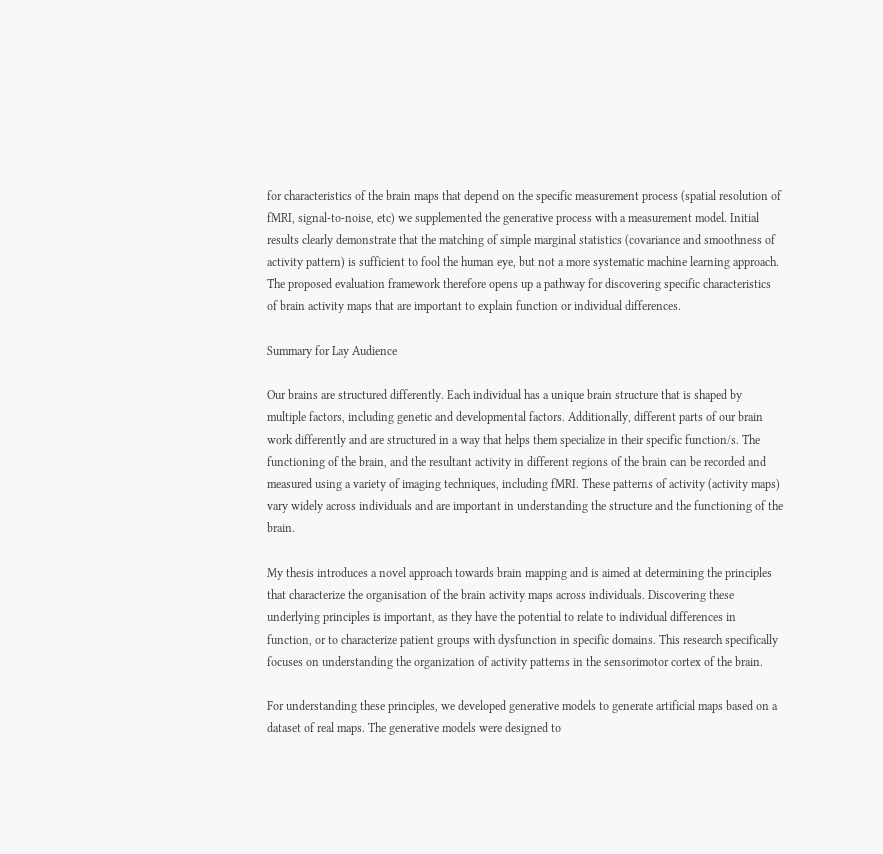for characteristics of the brain maps that depend on the specific measurement process (spatial resolution of fMRI, signal-to-noise, etc) we supplemented the generative process with a measurement model. Initial results clearly demonstrate that the matching of simple marginal statistics (covariance and smoothness of activity pattern) is sufficient to fool the human eye, but not a more systematic machine learning approach. The proposed evaluation framework therefore opens up a pathway for discovering specific characteristics of brain activity maps that are important to explain function or individual differences.

Summary for Lay Audience

Our brains are structured differently. Each individual has a unique brain structure that is shaped by multiple factors, including genetic and developmental factors. Additionally, different parts of our brain work differently and are structured in a way that helps them specialize in their specific function/s. The functioning of the brain, and the resultant activity in different regions of the brain can be recorded and measured using a variety of imaging techniques, including fMRI. These patterns of activity (activity maps) vary widely across individuals and are important in understanding the structure and the functioning of the brain.

My thesis introduces a novel approach towards brain mapping and is aimed at determining the principles that characterize the organisation of the brain activity maps across individuals. Discovering these underlying principles is important, as they have the potential to relate to individual differences in function, or to characterize patient groups with dysfunction in specific domains. This research specifically focuses on understanding the organization of activity patterns in the sensorimotor cortex of the brain.

For understanding these principles, we developed generative models to generate artificial maps based on a dataset of real maps. The generative models were designed to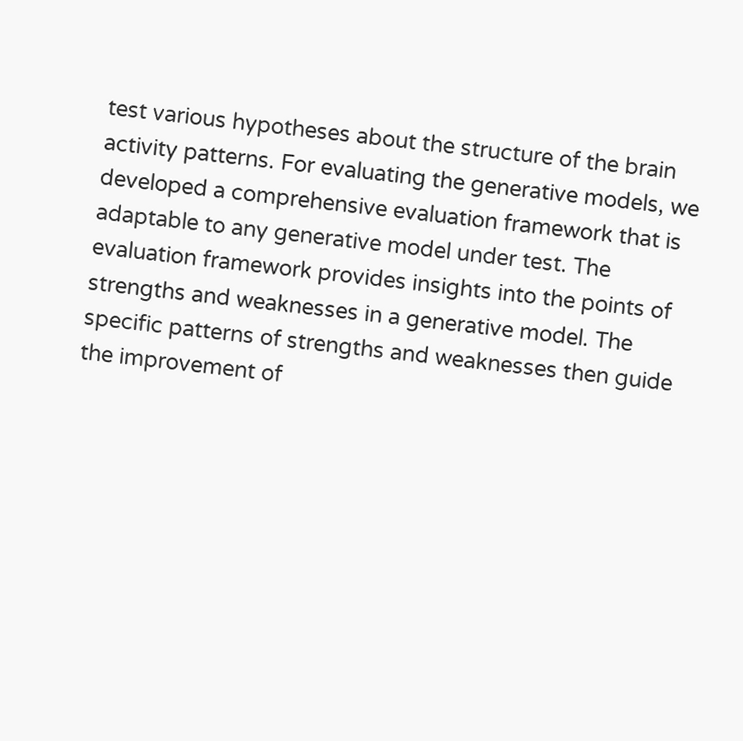test various hypotheses about the structure of the brain activity patterns. For evaluating the generative models, we developed a comprehensive evaluation framework that is adaptable to any generative model under test. The evaluation framework provides insights into the points of strengths and weaknesses in a generative model. The specific patterns of strengths and weaknesses then guide the improvement of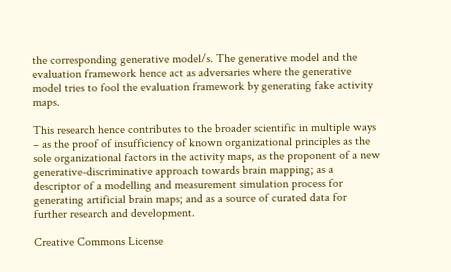the corresponding generative model/s. The generative model and the evaluation framework hence act as adversaries where the generative model tries to fool the evaluation framework by generating fake activity maps.

This research hence contributes to the broader scientific in multiple ways – as the proof of insufficiency of known organizational principles as the sole organizational factors in the activity maps, as the proponent of a new generative-discriminative approach towards brain mapping; as a descriptor of a modelling and measurement simulation process for generating artificial brain maps; and as a source of curated data for further research and development.

Creative Commons License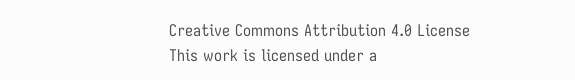Creative Commons Attribution 4.0 License
This work is licensed under a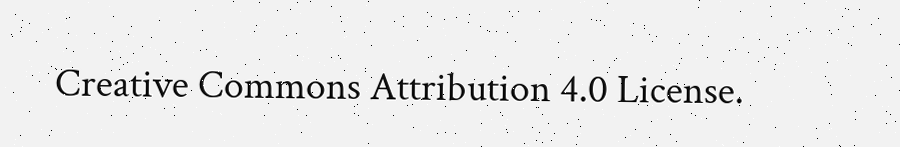Creative Commons Attribution 4.0 License.